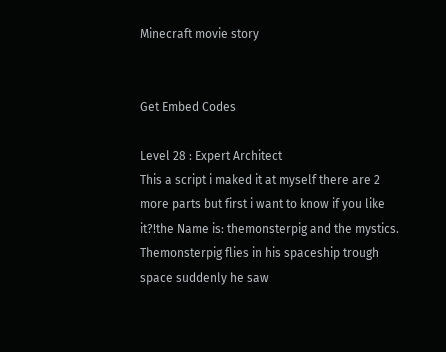Minecraft movie story


Get Embed Codes

Level 28 : Expert Architect
This a script i maked it at myself there are 2 more parts but first i want to know if you like it?!the Name is: themonsterpig and the mystics. Themonsterpig flies in his spaceship trough space suddenly he saw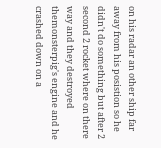on his radar an other ship far away from his posistion so he didn't do something but after 2 second 2 rocket where on there way and they destroyed themonsterpig's engine and he crashed down on a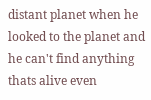distant planet when he looked to the planet and he can't find anything thats alive even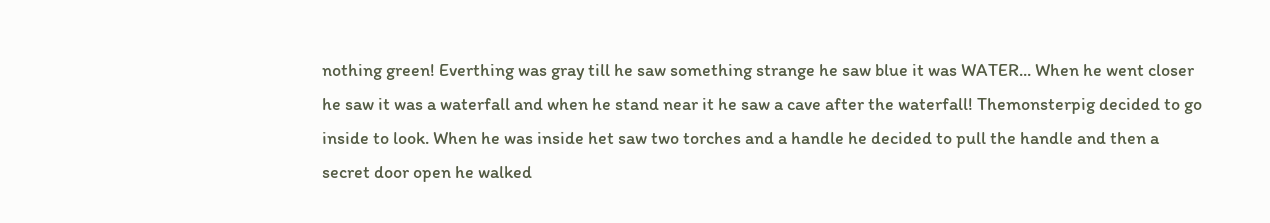nothing green! Everthing was gray till he saw something strange he saw blue it was WATER... When he went closer he saw it was a waterfall and when he stand near it he saw a cave after the waterfall! Themonsterpig decided to go inside to look. When he was inside het saw two torches and a handle he decided to pull the handle and then a secret door open he walked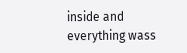inside and everything wass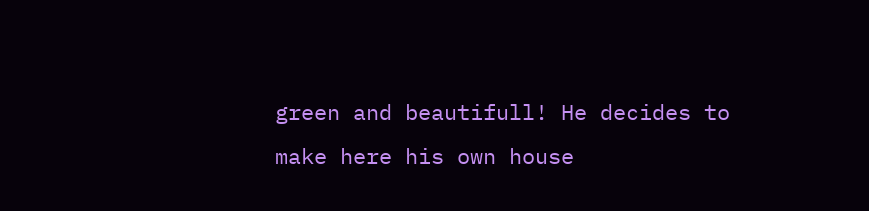green and beautifull! He decides to make here his own house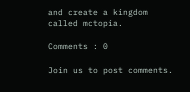and create a kingdom called mctopia.

Comments : 0

Join us to post comments.